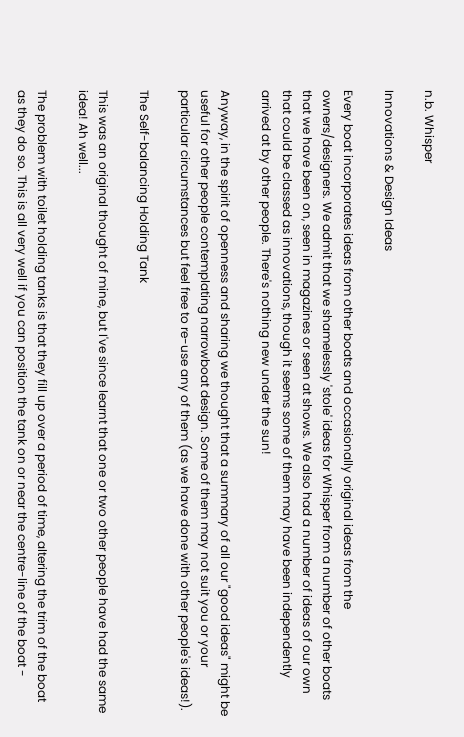n.b. Whisper

Innovations & Design Ideas

Every boat incorporates ideas from other boats and occasionally original ideas from the owners/designers. We admit that we shamelessly 'stole' ideas for Whisper from a number of other boats that we have been on, seen in magazines or seen at shows. We also had a number of ideas of our own that could be classed as innovations, though it seems some of them may have been independently arrived at by other people. There's nothing new under the sun!

Anyway, in the spirit of openness and sharing we thought that a summary of all our "good ideas" might be useful for other people contemplating narrowboat design. Some of them may not suit you or your particular circumstances but feel free to re-use any of them (as we have done with other people's ideas!).

The Self-balancing Holding Tank

This was an original thought of mine, but I've since learnt that one or two other people have had the same idea! Ah well...

The problem with toilet holding tanks is that they fill up over a period of time, altering the trim of the boat as they do so. This is all very well if you can position the tank on or near the centre-line of the boat -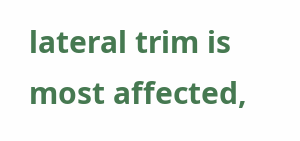lateral trim is most affected,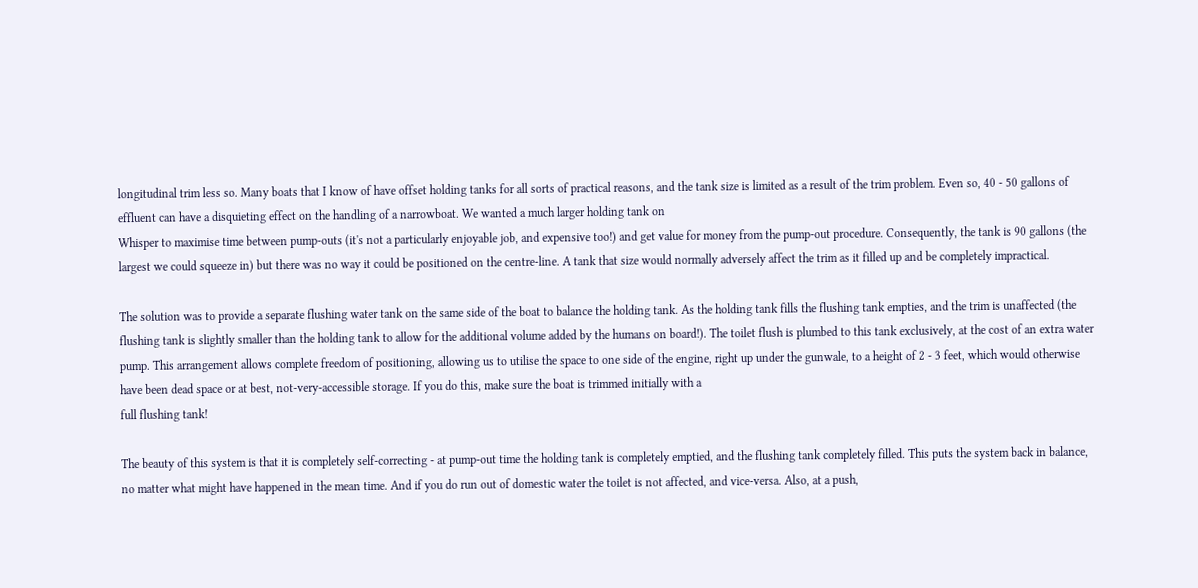longitudinal trim less so. Many boats that I know of have offset holding tanks for all sorts of practical reasons, and the tank size is limited as a result of the trim problem. Even so, 40 - 50 gallons of effluent can have a disquieting effect on the handling of a narrowboat. We wanted a much larger holding tank on
Whisper to maximise time between pump-outs (it's not a particularly enjoyable job, and expensive too!) and get value for money from the pump-out procedure. Consequently, the tank is 90 gallons (the largest we could squeeze in) but there was no way it could be positioned on the centre-line. A tank that size would normally adversely affect the trim as it filled up and be completely impractical.

The solution was to provide a separate flushing water tank on the same side of the boat to balance the holding tank. As the holding tank fills the flushing tank empties, and the trim is unaffected (the flushing tank is slightly smaller than the holding tank to allow for the additional volume added by the humans on board!). The toilet flush is plumbed to this tank exclusively, at the cost of an extra water pump. This arrangement allows complete freedom of positioning, allowing us to utilise the space to one side of the engine, right up under the gunwale, to a height of 2 - 3 feet, which would otherwise have been dead space or at best, not-very-accessible storage. If you do this, make sure the boat is trimmed initially with a
full flushing tank!

The beauty of this system is that it is completely self-correcting - at pump-out time the holding tank is completely emptied, and the flushing tank completely filled. This puts the system back in balance, no matter what might have happened in the mean time. And if you do run out of domestic water the toilet is not affected, and vice-versa. Also, at a push,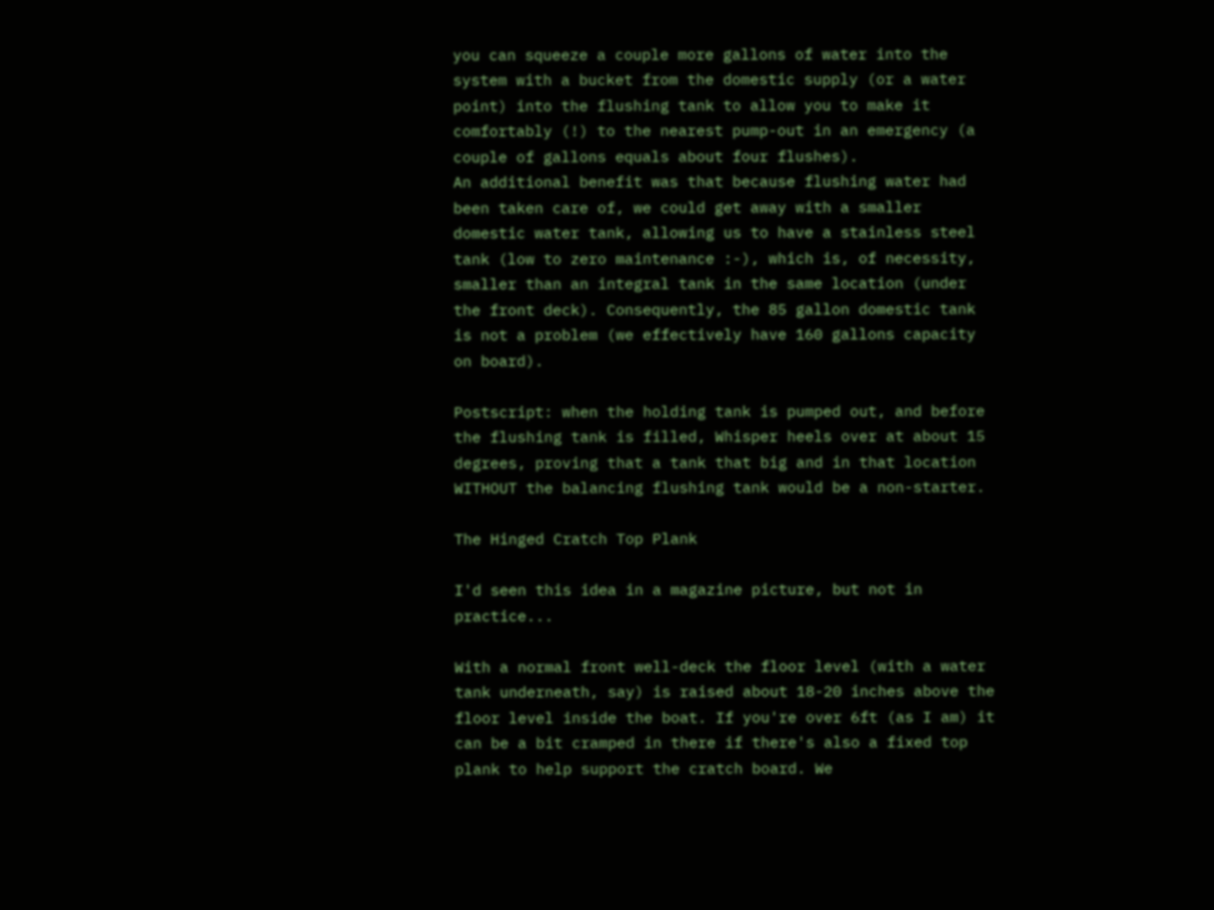you can squeeze a couple more gallons of water into the system with a bucket from the domestic supply (or a water point) into the flushing tank to allow you to make it comfortably (!) to the nearest pump-out in an emergency (a couple of gallons equals about four flushes).
An additional benefit was that because flushing water had been taken care of, we could get away with a smaller domestic water tank, allowing us to have a stainless steel tank (low to zero maintenance :-), which is, of necessity, smaller than an integral tank in the same location (under the front deck). Consequently, the 85 gallon domestic tank is not a problem (we effectively have 160 gallons capacity on board).

Postscript: when the holding tank is pumped out, and before the flushing tank is filled, Whisper heels over at about 15 degrees, proving that a tank that big and in that location WITHOUT the balancing flushing tank would be a non-starter.

The Hinged Cratch Top Plank

I'd seen this idea in a magazine picture, but not in practice...

With a normal front well-deck the floor level (with a water tank underneath, say) is raised about 18-20 inches above the floor level inside the boat. If you're over 6ft (as I am) it can be a bit cramped in there if there's also a fixed top plank to help support the cratch board. We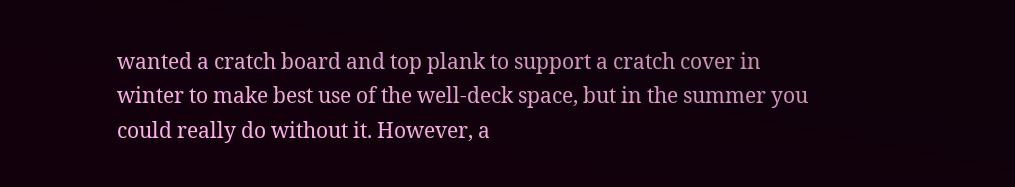wanted a cratch board and top plank to support a cratch cover in winter to make best use of the well-deck space, but in the summer you could really do without it. However, a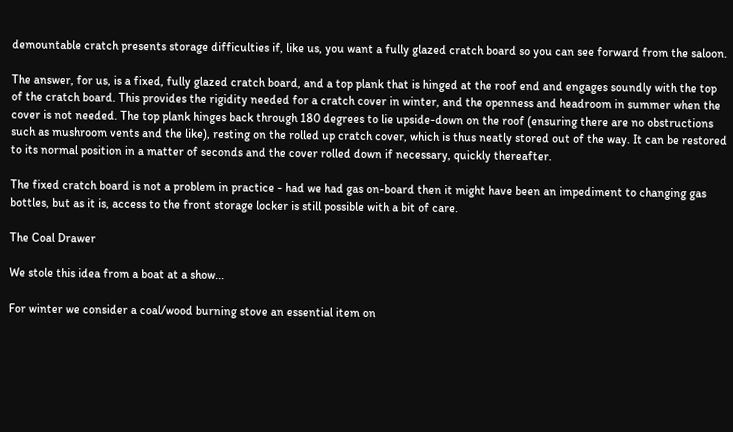demountable cratch presents storage difficulties if, like us, you want a fully glazed cratch board so you can see forward from the saloon.

The answer, for us, is a fixed, fully glazed cratch board, and a top plank that is hinged at the roof end and engages soundly with the top of the cratch board. This provides the rigidity needed for a cratch cover in winter, and the openness and headroom in summer when the cover is not needed. The top plank hinges back through 180 degrees to lie upside-down on the roof (ensuring there are no obstructions such as mushroom vents and the like), resting on the rolled up cratch cover, which is thus neatly stored out of the way. It can be restored to its normal position in a matter of seconds and the cover rolled down if necessary, quickly thereafter.

The fixed cratch board is not a problem in practice - had we had gas on-board then it might have been an impediment to changing gas bottles, but as it is, access to the front storage locker is still possible with a bit of care.

The Coal Drawer

We stole this idea from a boat at a show...

For winter we consider a coal/wood burning stove an essential item on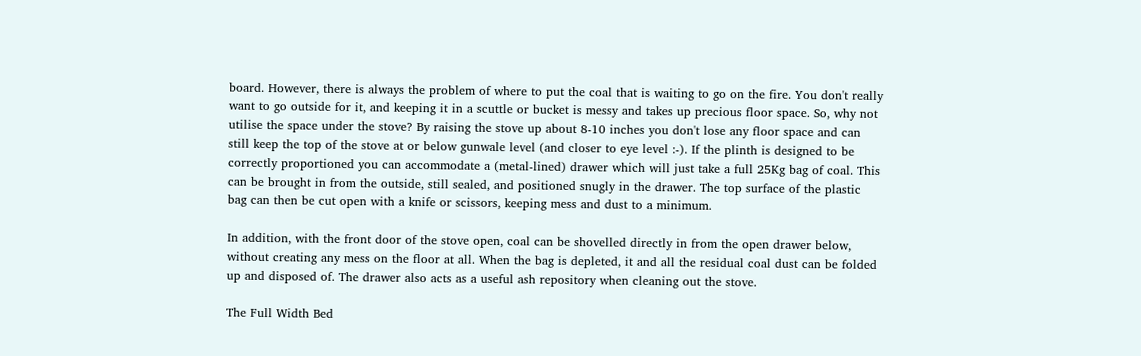board. However, there is always the problem of where to put the coal that is waiting to go on the fire. You don't really want to go outside for it, and keeping it in a scuttle or bucket is messy and takes up precious floor space. So, why not utilise the space under the stove? By raising the stove up about 8-10 inches you don't lose any floor space and can still keep the top of the stove at or below gunwale level (and closer to eye level :-). If the plinth is designed to be correctly proportioned you can accommodate a (metal-lined) drawer which will just take a full 25Kg bag of coal. This can be brought in from the outside, still sealed, and positioned snugly in the drawer. The top surface of the plastic bag can then be cut open with a knife or scissors, keeping mess and dust to a minimum.

In addition, with the front door of the stove open, coal can be shovelled directly in from the open drawer below, without creating any mess on the floor at all. When the bag is depleted, it and all the residual coal dust can be folded up and disposed of. The drawer also acts as a useful ash repository when cleaning out the stove.

The Full Width Bed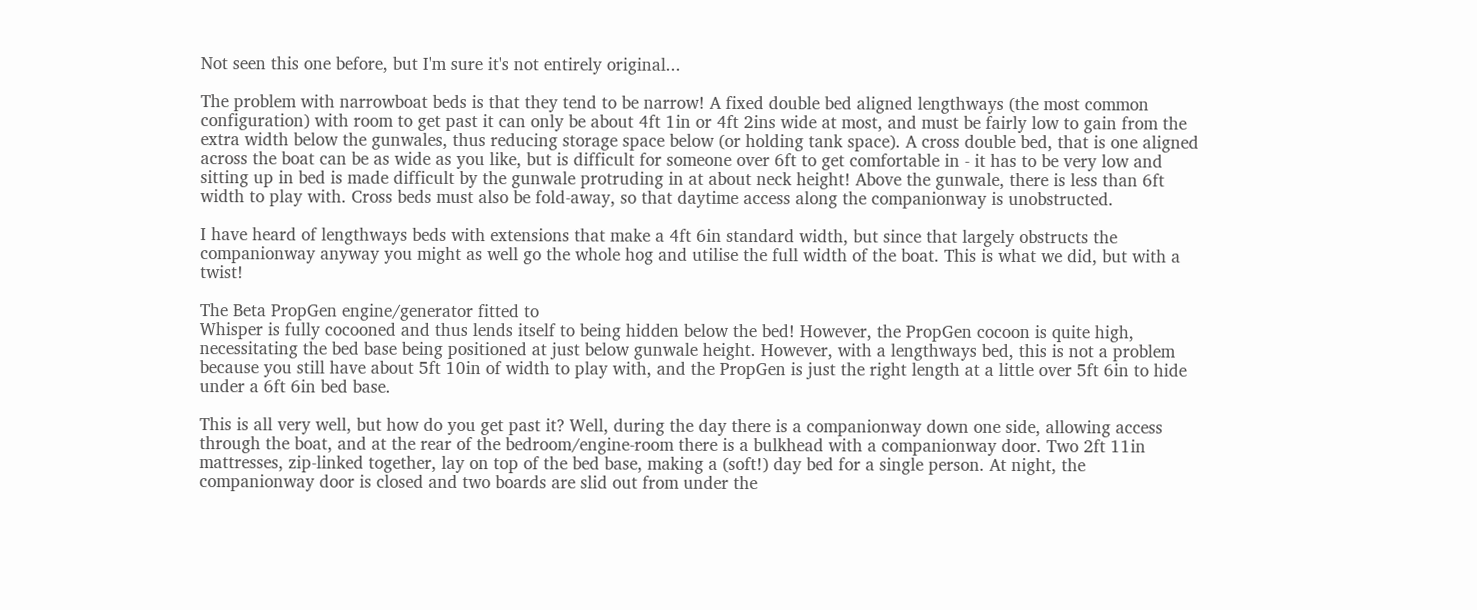Not seen this one before, but I'm sure it's not entirely original...

The problem with narrowboat beds is that they tend to be narrow! A fixed double bed aligned lengthways (the most common configuration) with room to get past it can only be about 4ft 1in or 4ft 2ins wide at most, and must be fairly low to gain from the extra width below the gunwales, thus reducing storage space below (or holding tank space). A cross double bed, that is one aligned across the boat can be as wide as you like, but is difficult for someone over 6ft to get comfortable in - it has to be very low and sitting up in bed is made difficult by the gunwale protruding in at about neck height! Above the gunwale, there is less than 6ft width to play with. Cross beds must also be fold-away, so that daytime access along the companionway is unobstructed.

I have heard of lengthways beds with extensions that make a 4ft 6in standard width, but since that largely obstructs the companionway anyway you might as well go the whole hog and utilise the full width of the boat. This is what we did, but with a twist!

The Beta PropGen engine/generator fitted to
Whisper is fully cocooned and thus lends itself to being hidden below the bed! However, the PropGen cocoon is quite high, necessitating the bed base being positioned at just below gunwale height. However, with a lengthways bed, this is not a problem because you still have about 5ft 10in of width to play with, and the PropGen is just the right length at a little over 5ft 6in to hide under a 6ft 6in bed base.

This is all very well, but how do you get past it? Well, during the day there is a companionway down one side, allowing access through the boat, and at the rear of the bedroom/engine-room there is a bulkhead with a companionway door. Two 2ft 11in mattresses, zip-linked together, lay on top of the bed base, making a (soft!) day bed for a single person. At night, the companionway door is closed and two boards are slid out from under the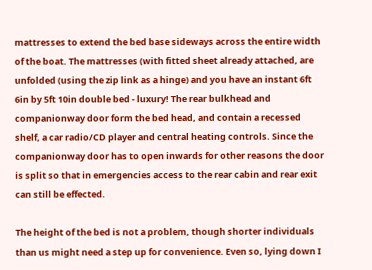mattresses to extend the bed base sideways across the entire width of the boat. The mattresses (with fitted sheet already attached, are unfolded (using the zip link as a hinge) and you have an instant 6ft 6in by 5ft 10in double bed - luxury! The rear bulkhead and companionway door form the bed head, and contain a recessed shelf, a car radio/CD player and central heating controls. Since the companionway door has to open inwards for other reasons the door is split so that in emergencies access to the rear cabin and rear exit can still be effected.

The height of the bed is not a problem, though shorter individuals than us might need a step up for convenience. Even so, lying down I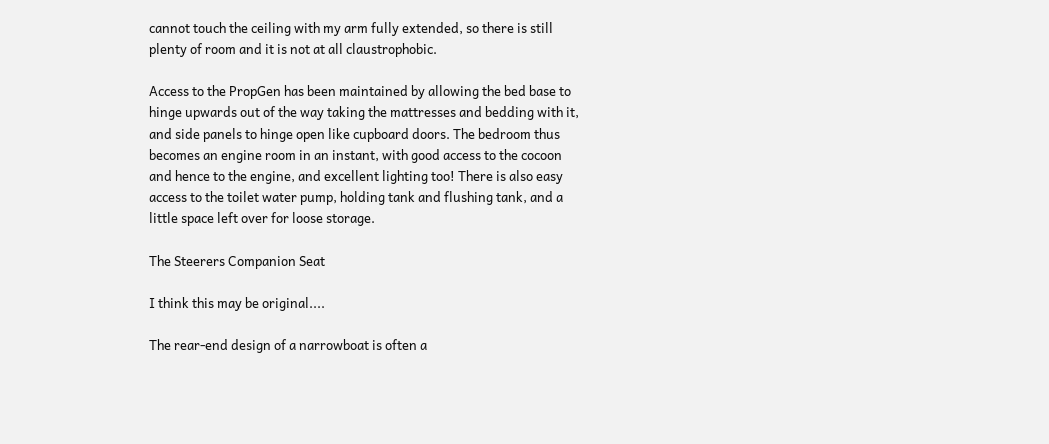cannot touch the ceiling with my arm fully extended, so there is still plenty of room and it is not at all claustrophobic.

Access to the PropGen has been maintained by allowing the bed base to hinge upwards out of the way taking the mattresses and bedding with it, and side panels to hinge open like cupboard doors. The bedroom thus becomes an engine room in an instant, with good access to the cocoon and hence to the engine, and excellent lighting too! There is also easy access to the toilet water pump, holding tank and flushing tank, and a little space left over for loose storage.

The Steerers Companion Seat

I think this may be original....

The rear-end design of a narrowboat is often a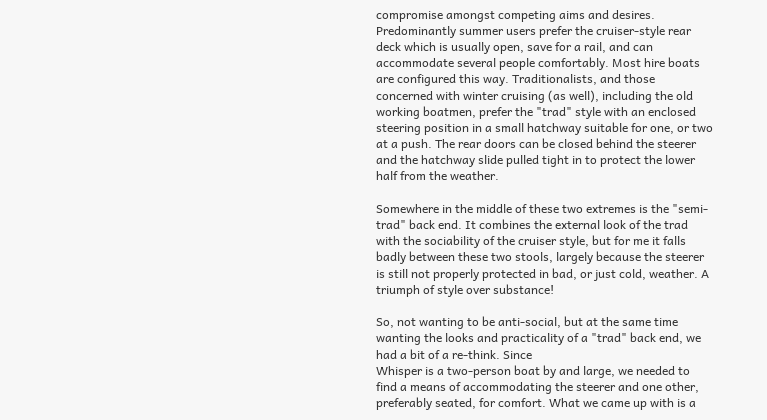compromise amongst competing aims and desires. Predominantly summer users prefer the cruiser-style rear deck which is usually open, save for a rail, and can accommodate several people comfortably. Most hire boats are configured this way. Traditionalists, and those concerned with winter cruising (as well), including the old working boatmen, prefer the "trad" style with an enclosed steering position in a small hatchway suitable for one, or two at a push. The rear doors can be closed behind the steerer and the hatchway slide pulled tight in to protect the lower half from the weather.

Somewhere in the middle of these two extremes is the "semi-trad" back end. It combines the external look of the trad with the sociability of the cruiser style, but for me it falls badly between these two stools, largely because the steerer is still not properly protected in bad, or just cold, weather. A triumph of style over substance!

So, not wanting to be anti-social, but at the same time wanting the looks and practicality of a "trad" back end, we had a bit of a re-think. Since
Whisper is a two-person boat by and large, we needed to find a means of accommodating the steerer and one other, preferably seated, for comfort. What we came up with is a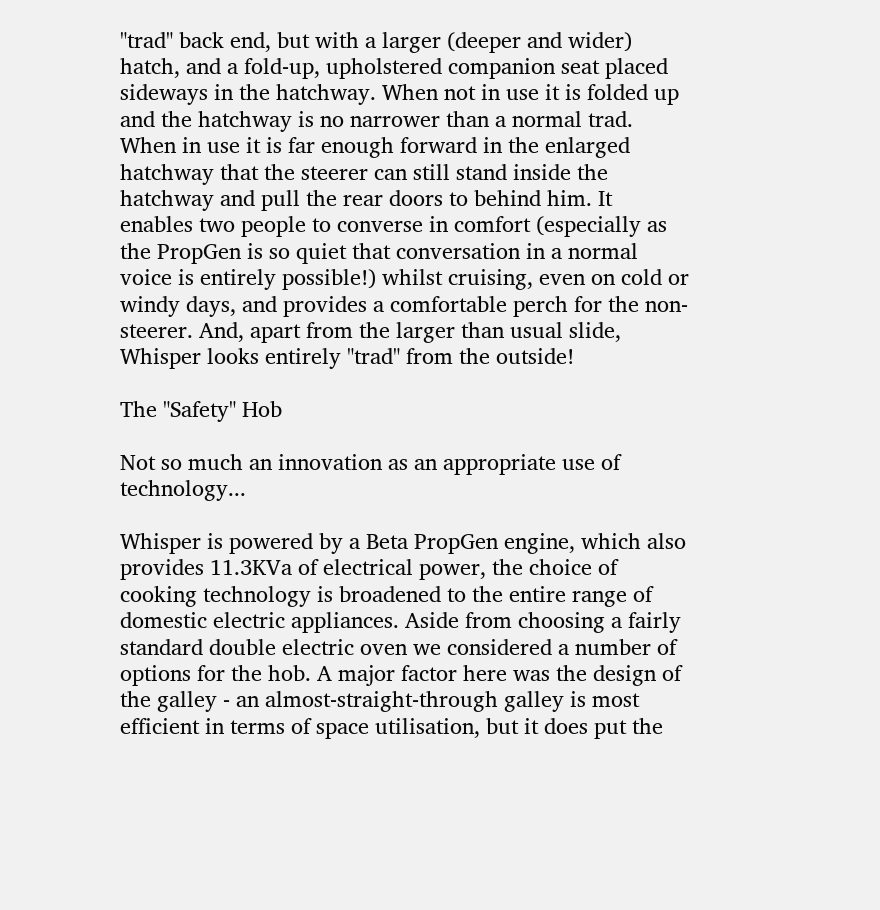"trad" back end, but with a larger (deeper and wider) hatch, and a fold-up, upholstered companion seat placed sideways in the hatchway. When not in use it is folded up and the hatchway is no narrower than a normal trad. When in use it is far enough forward in the enlarged hatchway that the steerer can still stand inside the hatchway and pull the rear doors to behind him. It enables two people to converse in comfort (especially as the PropGen is so quiet that conversation in a normal voice is entirely possible!) whilst cruising, even on cold or windy days, and provides a comfortable perch for the non-steerer. And, apart from the larger than usual slide, Whisper looks entirely "trad" from the outside!

The "Safety" Hob

Not so much an innovation as an appropriate use of technology...

Whisper is powered by a Beta PropGen engine, which also provides 11.3KVa of electrical power, the choice of cooking technology is broadened to the entire range of domestic electric appliances. Aside from choosing a fairly standard double electric oven we considered a number of options for the hob. A major factor here was the design of the galley - an almost-straight-through galley is most efficient in terms of space utilisation, but it does put the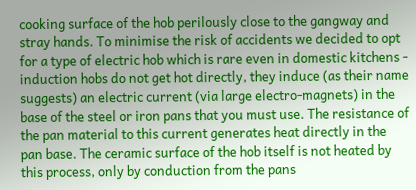cooking surface of the hob perilously close to the gangway and stray hands. To minimise the risk of accidents we decided to opt for a type of electric hob which is rare even in domestic kitchens - induction hobs do not get hot directly, they induce (as their name suggests) an electric current (via large electro-magnets) in the base of the steel or iron pans that you must use. The resistance of the pan material to this current generates heat directly in the pan base. The ceramic surface of the hob itself is not heated by this process, only by conduction from the pans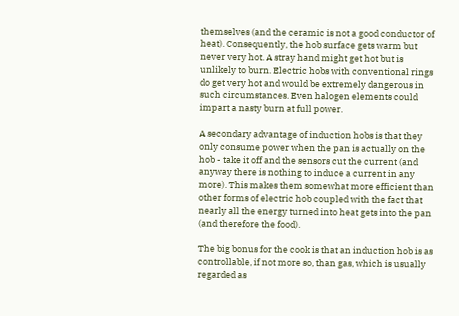themselves (and the ceramic is not a good conductor of heat). Consequently, the hob surface gets warm but never very hot. A stray hand might get hot but is unlikely to burn. Electric hobs with conventional rings do get very hot and would be extremely dangerous in such circumstances. Even halogen elements could impart a nasty burn at full power.

A secondary advantage of induction hobs is that they only consume power when the pan is actually on the hob - take it off and the sensors cut the current (and anyway there is nothing to induce a current in any more). This makes them somewhat more efficient than other forms of electric hob coupled with the fact that nearly all the energy turned into heat gets into the pan (and therefore the food).

The big bonus for the cook is that an induction hob is as controllable, if not more so, than gas, which is usually regarded as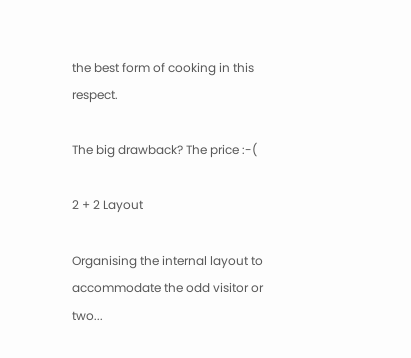the best form of cooking in this respect.

The big drawback? The price :-(

2 + 2 Layout

Organising the internal layout to accommodate the odd visitor or two...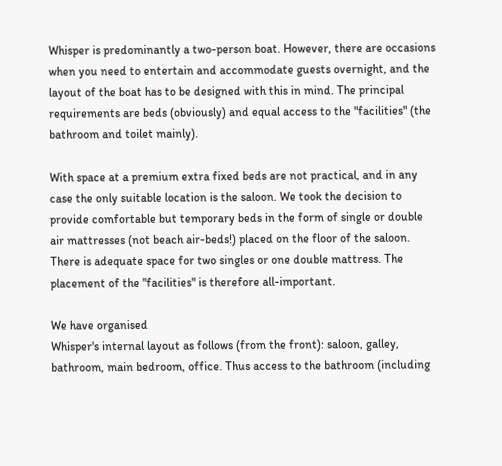Whisper is predominantly a two-person boat. However, there are occasions when you need to entertain and accommodate guests overnight, and the layout of the boat has to be designed with this in mind. The principal requirements are beds (obviously) and equal access to the "facilities" (the bathroom and toilet mainly).

With space at a premium extra fixed beds are not practical, and in any case the only suitable location is the saloon. We took the decision to provide comfortable but temporary beds in the form of single or double air mattresses (not beach air-beds!) placed on the floor of the saloon. There is adequate space for two singles or one double mattress. The placement of the "facilities" is therefore all-important.

We have organised
Whisper's internal layout as follows (from the front): saloon, galley, bathroom, main bedroom, office. Thus access to the bathroom (including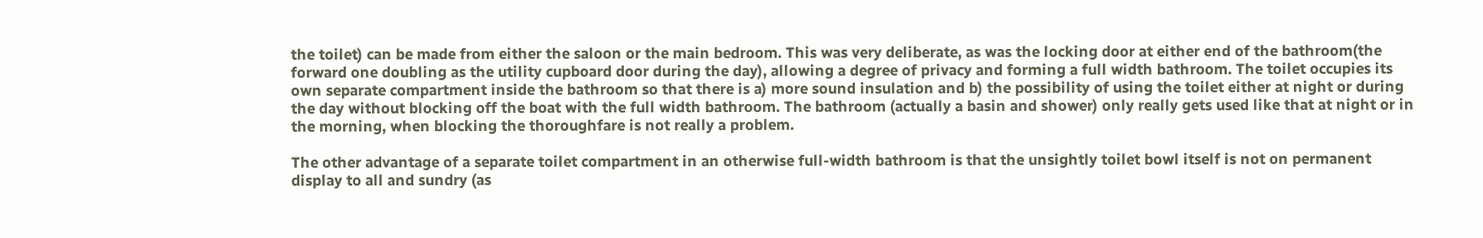the toilet) can be made from either the saloon or the main bedroom. This was very deliberate, as was the locking door at either end of the bathroom(the forward one doubling as the utility cupboard door during the day), allowing a degree of privacy and forming a full width bathroom. The toilet occupies its own separate compartment inside the bathroom so that there is a) more sound insulation and b) the possibility of using the toilet either at night or during the day without blocking off the boat with the full width bathroom. The bathroom (actually a basin and shower) only really gets used like that at night or in the morning, when blocking the thoroughfare is not really a problem.

The other advantage of a separate toilet compartment in an otherwise full-width bathroom is that the unsightly toilet bowl itself is not on permanent display to all and sundry (as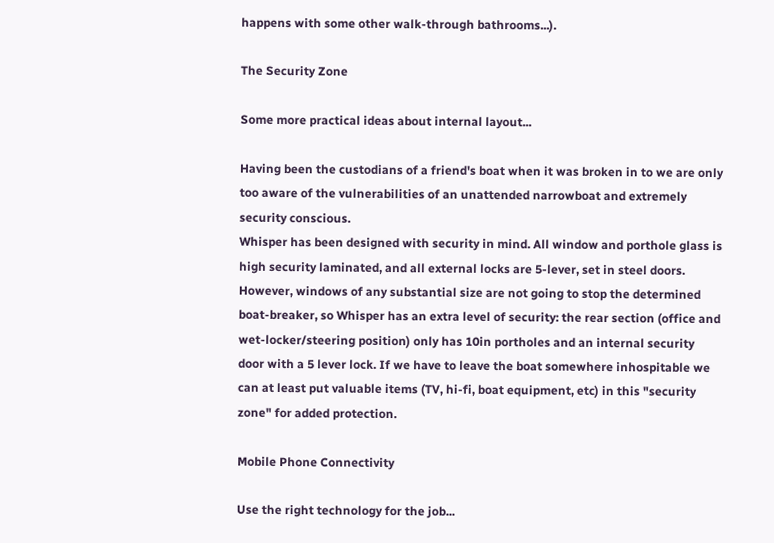happens with some other walk-through bathrooms...).

The Security Zone

Some more practical ideas about internal layout...

Having been the custodians of a friend's boat when it was broken in to we are only too aware of the vulnerabilities of an unattended narrowboat and extremely security conscious.
Whisper has been designed with security in mind. All window and porthole glass is high security laminated, and all external locks are 5-lever, set in steel doors. However, windows of any substantial size are not going to stop the determined boat-breaker, so Whisper has an extra level of security: the rear section (office and wet-locker/steering position) only has 10in portholes and an internal security door with a 5 lever lock. If we have to leave the boat somewhere inhospitable we can at least put valuable items (TV, hi-fi, boat equipment, etc) in this "security zone" for added protection.

Mobile Phone Connectivity

Use the right technology for the job...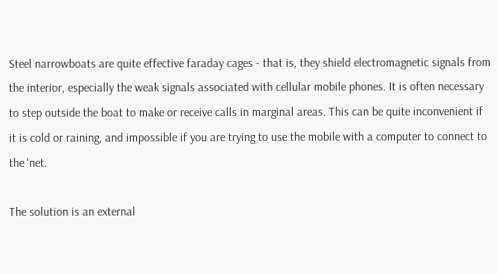Steel narrowboats are quite effective faraday cages - that is, they shield electromagnetic signals from the interior, especially the weak signals associated with cellular mobile phones. It is often necessary to step outside the boat to make or receive calls in marginal areas. This can be quite inconvenient if it is cold or raining, and impossible if you are trying to use the mobile with a computer to connect to the 'net.

The solution is an external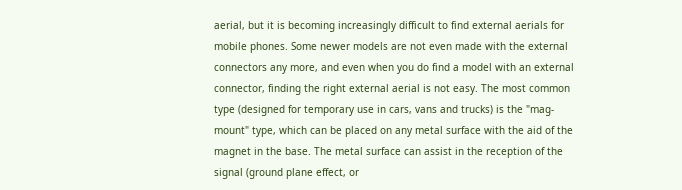aerial, but it is becoming increasingly difficult to find external aerials for mobile phones. Some newer models are not even made with the external connectors any more, and even when you do find a model with an external connector, finding the right external aerial is not easy. The most common type (designed for temporary use in cars, vans and trucks) is the "mag-mount" type, which can be placed on any metal surface with the aid of the magnet in the base. The metal surface can assist in the reception of the signal (ground plane effect, or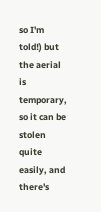so I'm told!) but the aerial is temporary, so it can be stolen quite easily, and there's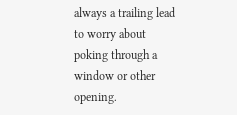always a trailing lead to worry about poking through a window or other opening.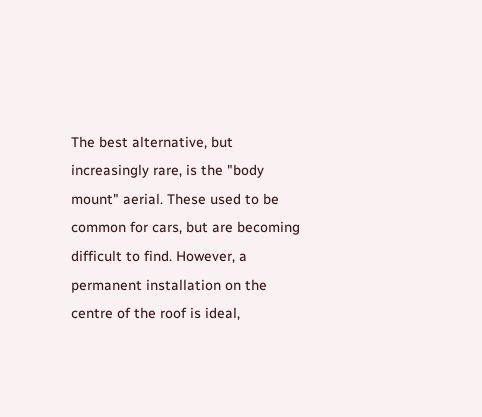The best alternative, but increasingly rare, is the "body mount" aerial. These used to be common for cars, but are becoming difficult to find. However, a permanent installation on the centre of the roof is ideal,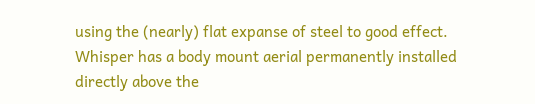using the (nearly) flat expanse of steel to good effect.
Whisper has a body mount aerial permanently installed directly above the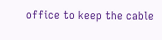office to keep the cable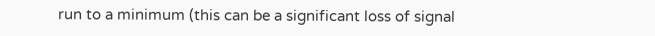run to a minimum (this can be a significant loss of signal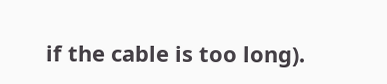if the cable is too long).